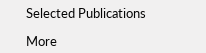Selected Publications

More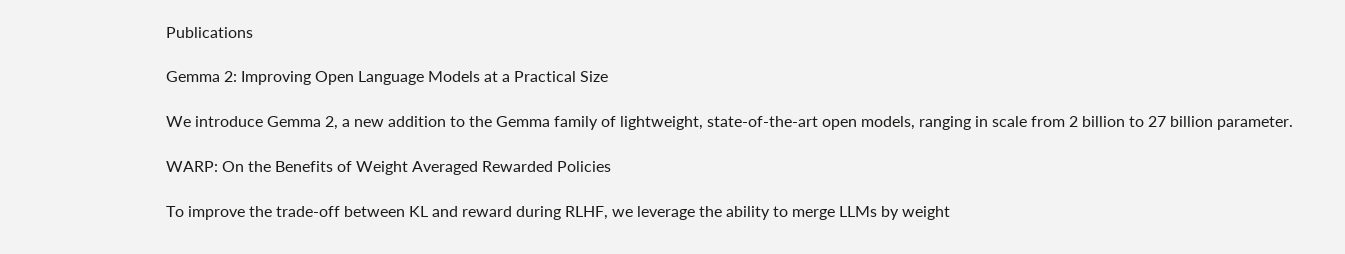Publications

Gemma 2: Improving Open Language Models at a Practical Size

We introduce Gemma 2, a new addition to the Gemma family of lightweight, state-of-the-art open models, ranging in scale from 2 billion to 27 billion parameter.

WARP: On the Benefits of Weight Averaged Rewarded Policies

To improve the trade-off between KL and reward during RLHF, we leverage the ability to merge LLMs by weight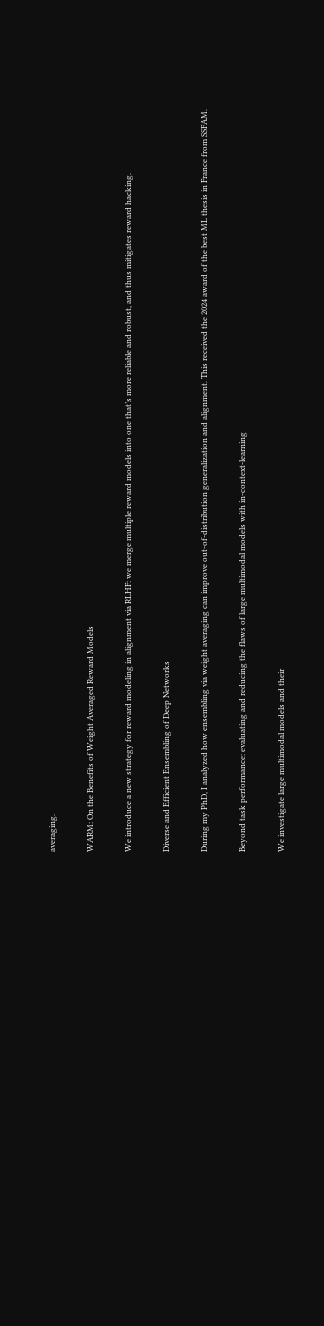averaging.

WARM: On the Benefits of Weight Averaged Reward Models

We introduce a new strategy for reward modeling in alignment via RLHF: we merge multiple reward models into one that’s more reliable and robust, and thus mitigates reward hacking.

Diverse and Efficient Ensembling of Deep Networks

During my PhD, I analyzed how ensembling via weight averaging can improve out-of-distribution generalization and alignment. This received the 2024 award of the best ML thesis in France from SSFAM.

Beyond task performance: evaluating and reducing the flaws of large multimodal models with in-context-learning

We investigate large multimodal models and their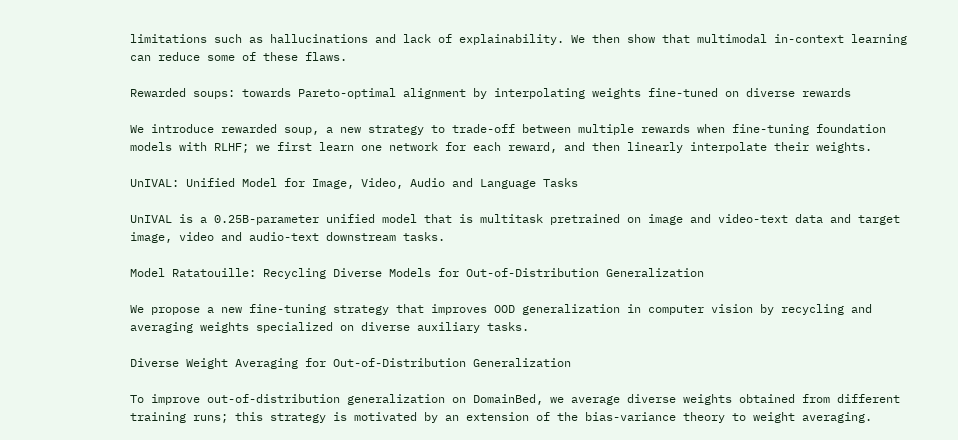limitations such as hallucinations and lack of explainability. We then show that multimodal in-context learning can reduce some of these flaws.

Rewarded soups: towards Pareto-optimal alignment by interpolating weights fine-tuned on diverse rewards

We introduce rewarded soup, a new strategy to trade-off between multiple rewards when fine-tuning foundation models with RLHF; we first learn one network for each reward, and then linearly interpolate their weights.

UnIVAL: Unified Model for Image, Video, Audio and Language Tasks

UnIVAL is a 0.25B-parameter unified model that is multitask pretrained on image and video-text data and target image, video and audio-text downstream tasks.

Model Ratatouille: Recycling Diverse Models for Out-of-Distribution Generalization

We propose a new fine-tuning strategy that improves OOD generalization in computer vision by recycling and averaging weights specialized on diverse auxiliary tasks.

Diverse Weight Averaging for Out-of-Distribution Generalization

To improve out-of-distribution generalization on DomainBed, we average diverse weights obtained from different training runs; this strategy is motivated by an extension of the bias-variance theory to weight averaging.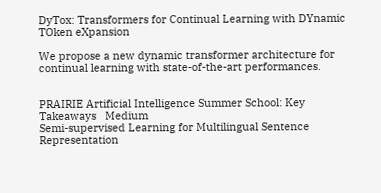DyTox: Transformers for Continual Learning with DYnamic TOken eXpansion

We propose a new dynamic transformer architecture for continual learning with state-of-the-art performances.


PRAIRIE Artificial Intelligence Summer School: Key Takeaways   Medium
Semi-supervised Learning for Multilingual Sentence Representation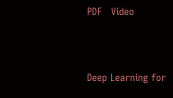PDF   Video


Deep Learning for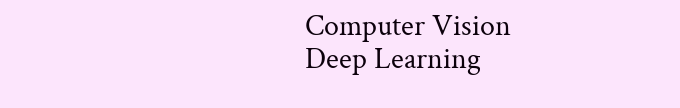Computer Vision
Deep Learning